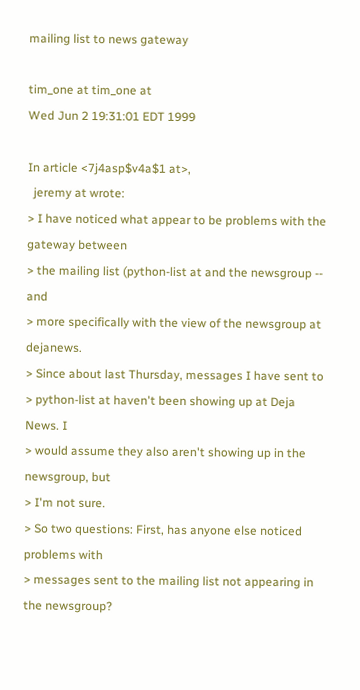mailing list to news gateway

tim_one at tim_one at
Wed Jun 2 19:31:01 EDT 1999

In article <7j4asp$v4a$1 at>,
  jeremy at wrote:
> I have noticed what appear to be problems with the gateway between
> the mailing list (python-list at and the newsgroup -- and
> more specifically with the view of the newsgroup at dejanews.
> Since about last Thursday, messages I have sent to
> python-list at haven't been showing up at Deja News. I
> would assume they also aren't showing up in the newsgroup, but
> I'm not sure.
> So two questions: First, has anyone else noticed problems with
> messages sent to the mailing list not appearing in the newsgroup?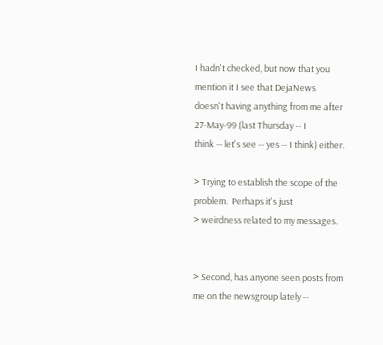I hadn't checked, but now that you mention it I see that DejaNews
doesn't having anything from me after 27-May-99 (last Thursday -- I
think -- let's see -- yes -- I think) either.

> Trying to establish the scope of the problem.  Perhaps it's just
> weirdness related to my messages.


> Second, has anyone seen posts from me on the newsgroup lately --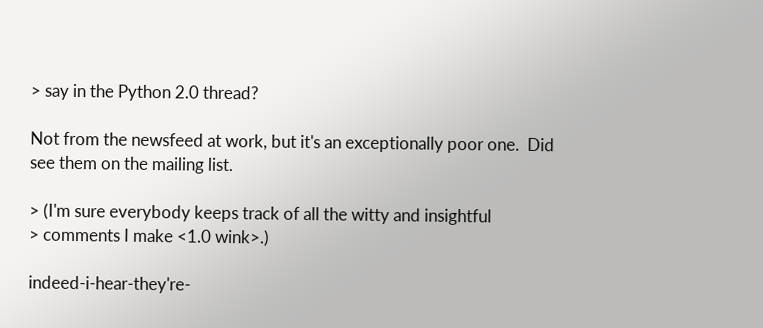> say in the Python 2.0 thread?

Not from the newsfeed at work, but it's an exceptionally poor one.  Did
see them on the mailing list.

> (I'm sure everybody keeps track of all the witty and insightful
> comments I make <1.0 wink>.)

indeed-i-hear-they're-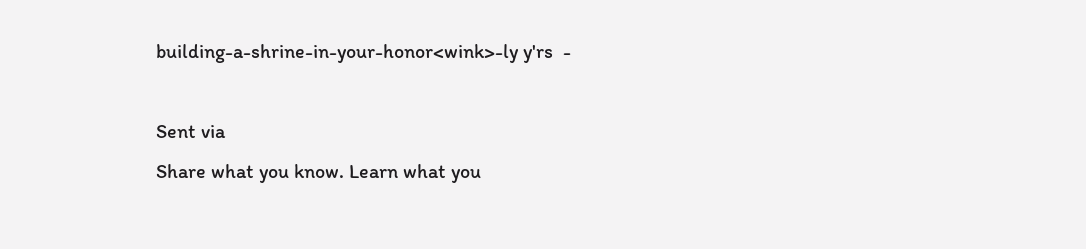building-a-shrine-in-your-honor<wink>-ly y'rs  -

Sent via
Share what you know. Learn what you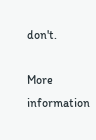don't.

More information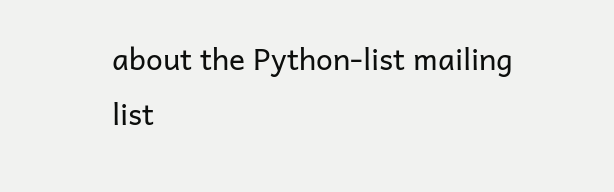about the Python-list mailing list